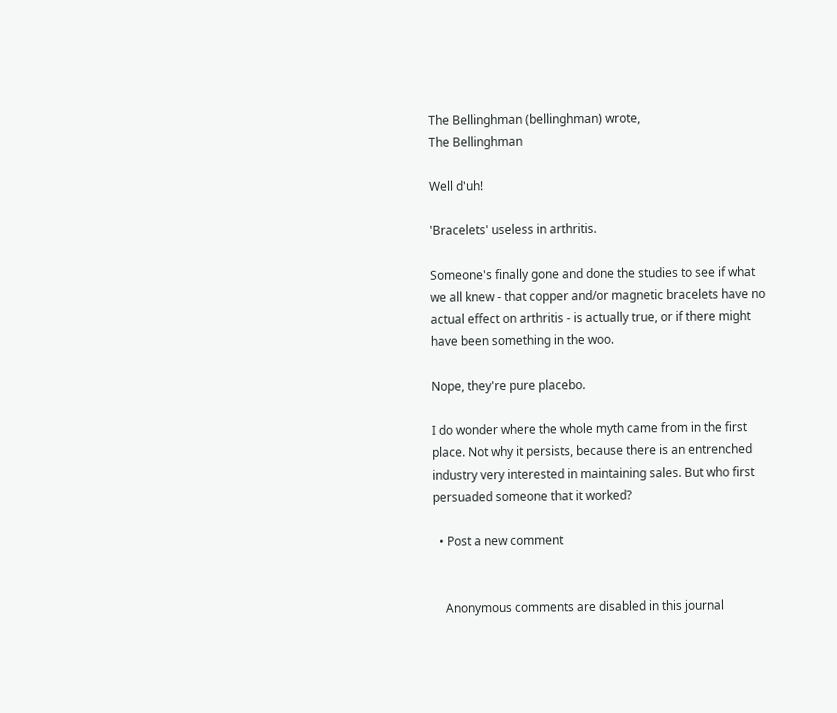The Bellinghman (bellinghman) wrote,
The Bellinghman

Well d'uh!

'Bracelets' useless in arthritis.

Someone's finally gone and done the studies to see if what we all knew - that copper and/or magnetic bracelets have no actual effect on arthritis - is actually true, or if there might have been something in the woo.

Nope, they're pure placebo.

I do wonder where the whole myth came from in the first place. Not why it persists, because there is an entrenched industry very interested in maintaining sales. But who first persuaded someone that it worked?

  • Post a new comment


    Anonymous comments are disabled in this journal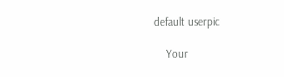default userpic

    Your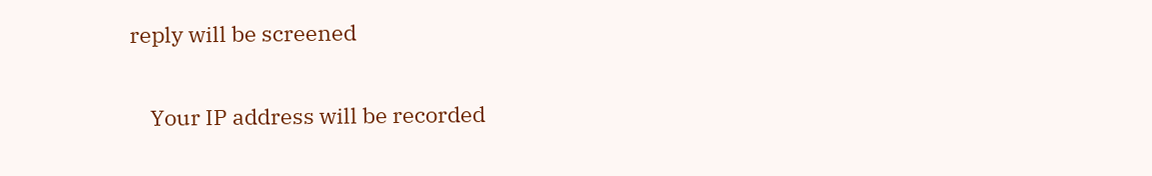reply will be screened

    Your IP address will be recorded